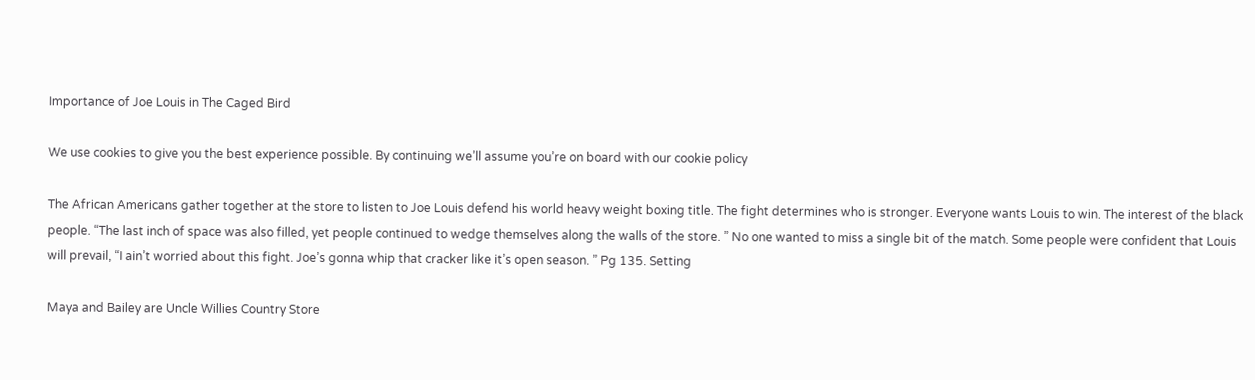Importance of Joe Louis in The Caged Bird

We use cookies to give you the best experience possible. By continuing we’ll assume you’re on board with our cookie policy

The African Americans gather together at the store to listen to Joe Louis defend his world heavy weight boxing title. The fight determines who is stronger. Everyone wants Louis to win. The interest of the black people. “The last inch of space was also filled, yet people continued to wedge themselves along the walls of the store. ” No one wanted to miss a single bit of the match. Some people were confident that Louis will prevail, “I ain’t worried about this fight. Joe’s gonna whip that cracker like it’s open season. ” Pg 135. Setting

Maya and Bailey are Uncle Willies Country Store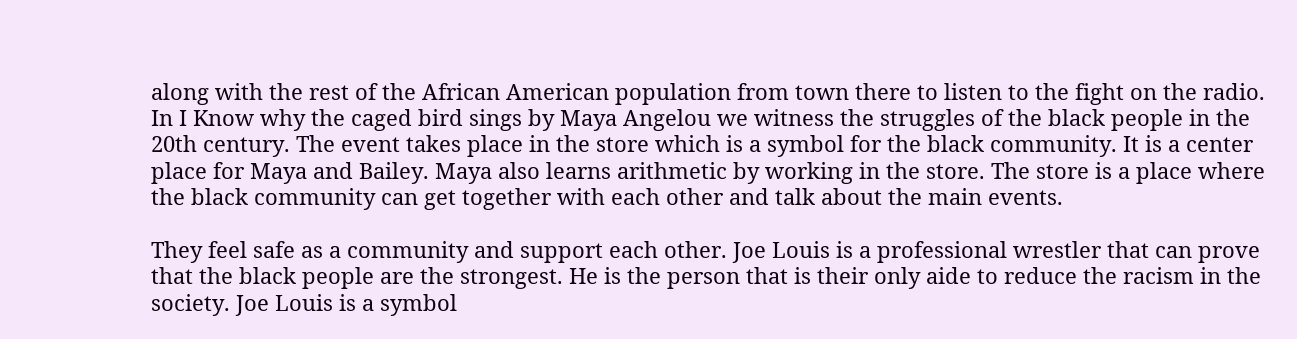along with the rest of the African American population from town there to listen to the fight on the radio. In I Know why the caged bird sings by Maya Angelou we witness the struggles of the black people in the 20th century. The event takes place in the store which is a symbol for the black community. It is a center place for Maya and Bailey. Maya also learns arithmetic by working in the store. The store is a place where the black community can get together with each other and talk about the main events.

They feel safe as a community and support each other. Joe Louis is a professional wrestler that can prove that the black people are the strongest. He is the person that is their only aide to reduce the racism in the society. Joe Louis is a symbol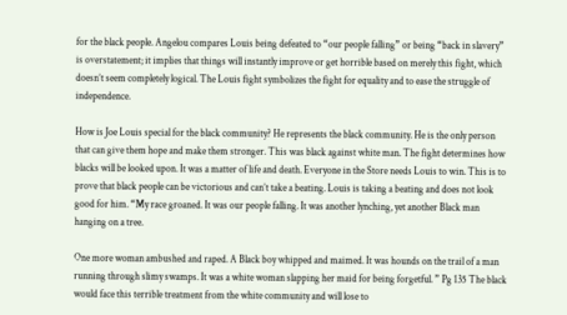for the black people. Angelou compares Louis being defeated to “our people falling” or being “back in slavery” is overstatement; it implies that things will instantly improve or get horrible based on merely this fight, which doesn’t seem completely logical. The Louis fight symbolizes the fight for equality and to ease the struggle of independence.

How is Joe Louis special for the black community? He represents the black community. He is the only person that can give them hope and make them stronger. This was black against white man. The fight determines how blacks will be looked upon. It was a matter of life and death. Everyone in the Store needs Louis to win. This is to prove that black people can be victorious and can’t take a beating. Louis is taking a beating and does not look good for him. “My race groaned. It was our people falling. It was another lynching, yet another Black man hanging on a tree.

One more woman ambushed and raped. A Black boy whipped and maimed. It was hounds on the trail of a man running through slimy swamps. It was a white woman slapping her maid for being forgetful. ” Pg 135 The black would face this terrible treatment from the white community and will lose to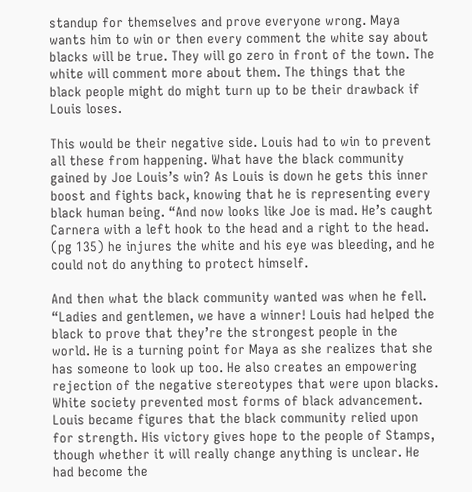standup for themselves and prove everyone wrong. Maya wants him to win or then every comment the white say about blacks will be true. They will go zero in front of the town. The white will comment more about them. The things that the black people might do might turn up to be their drawback if Louis loses.

This would be their negative side. Louis had to win to prevent all these from happening. What have the black community gained by Joe Louis’s win? As Louis is down he gets this inner boost and fights back, knowing that he is representing every black human being. “And now looks like Joe is mad. He’s caught Carnera with a left hook to the head and a right to the head. (pg 135) he injures the white and his eye was bleeding, and he could not do anything to protect himself.

And then what the black community wanted was when he fell. “Ladies and gentlemen, we have a winner! Louis had helped the black to prove that they’re the strongest people in the world. He is a turning point for Maya as she realizes that she has someone to look up too. He also creates an empowering rejection of the negative stereotypes that were upon blacks. White society prevented most forms of black advancement. Louis became figures that the black community relied upon for strength. His victory gives hope to the people of Stamps, though whether it will really change anything is unclear. He had become the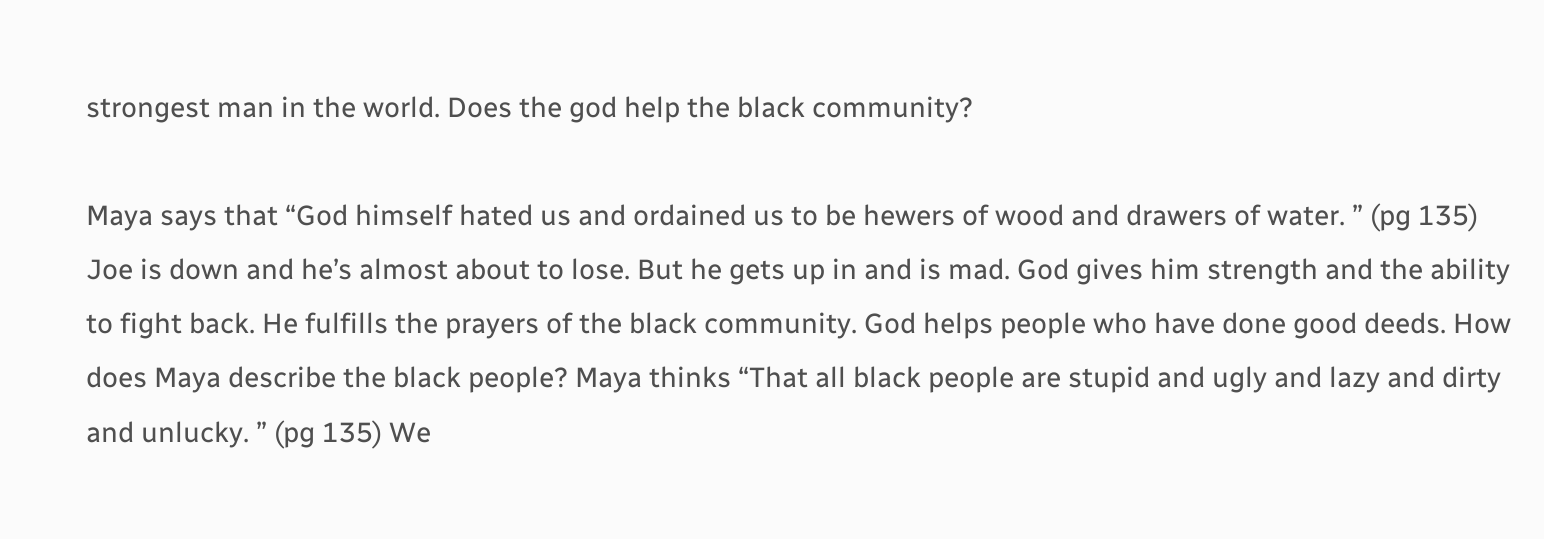strongest man in the world. Does the god help the black community?

Maya says that “God himself hated us and ordained us to be hewers of wood and drawers of water. ” (pg 135) Joe is down and he’s almost about to lose. But he gets up in and is mad. God gives him strength and the ability to fight back. He fulfills the prayers of the black community. God helps people who have done good deeds. How does Maya describe the black people? Maya thinks “That all black people are stupid and ugly and lazy and dirty and unlucky. ” (pg 135) We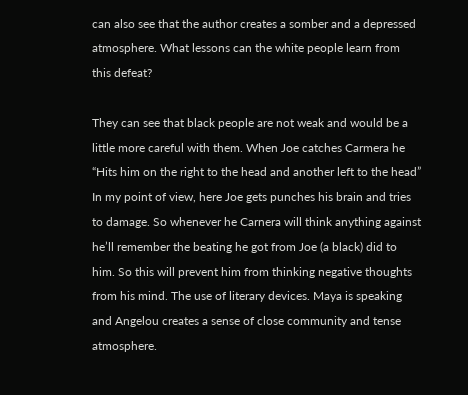can also see that the author creates a somber and a depressed atmosphere. What lessons can the white people learn from this defeat?

They can see that black people are not weak and would be a little more careful with them. When Joe catches Carmera he “Hits him on the right to the head and another left to the head” In my point of view, here Joe gets punches his brain and tries to damage. So whenever he Carnera will think anything against he’ll remember the beating he got from Joe (a black) did to him. So this will prevent him from thinking negative thoughts from his mind. The use of literary devices. Maya is speaking and Angelou creates a sense of close community and tense atmosphere.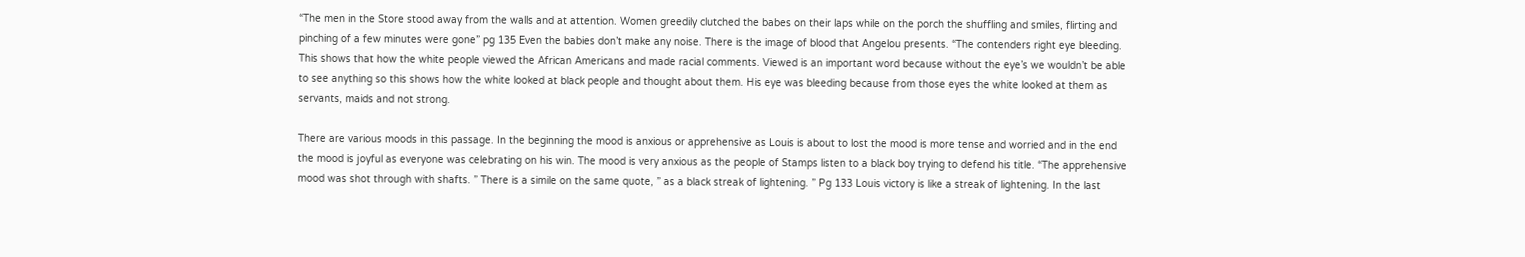“The men in the Store stood away from the walls and at attention. Women greedily clutched the babes on their laps while on the porch the shuffling and smiles, flirting and pinching of a few minutes were gone” pg 135 Even the babies don’t make any noise. There is the image of blood that Angelou presents. “The contenders right eye bleeding. This shows that how the white people viewed the African Americans and made racial comments. Viewed is an important word because without the eye’s we wouldn’t be able to see anything so this shows how the white looked at black people and thought about them. His eye was bleeding because from those eyes the white looked at them as servants, maids and not strong.

There are various moods in this passage. In the beginning the mood is anxious or apprehensive as Louis is about to lost the mood is more tense and worried and in the end the mood is joyful as everyone was celebrating on his win. The mood is very anxious as the people of Stamps listen to a black boy trying to defend his title. “The apprehensive mood was shot through with shafts. ” There is a simile on the same quote, ” as a black streak of lightening. ” Pg 133 Louis victory is like a streak of lightening. In the last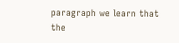paragraph we learn that the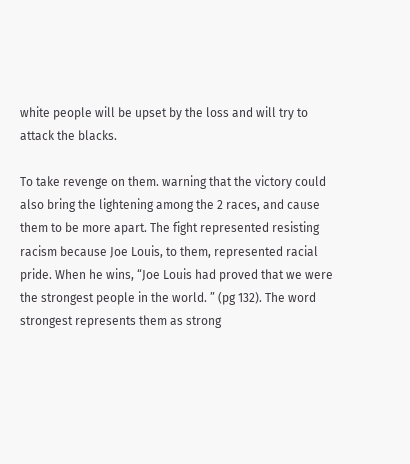white people will be upset by the loss and will try to attack the blacks.

To take revenge on them. warning that the victory could also bring the lightening among the 2 races, and cause them to be more apart. The fight represented resisting racism because Joe Louis, to them, represented racial pride. When he wins, “Joe Louis had proved that we were the strongest people in the world. ” (pg 132). The word strongest represents them as strong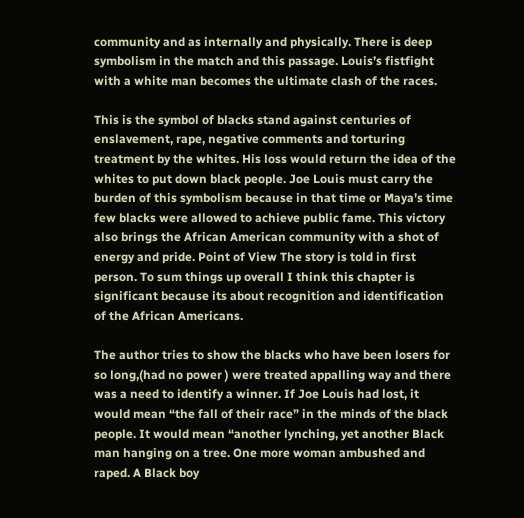community and as internally and physically. There is deep symbolism in the match and this passage. Louis’s fistfight with a white man becomes the ultimate clash of the races.

This is the symbol of blacks stand against centuries of enslavement, rape, negative comments and torturing treatment by the whites. His loss would return the idea of the whites to put down black people. Joe Louis must carry the burden of this symbolism because in that time or Maya’s time few blacks were allowed to achieve public fame. This victory also brings the African American community with a shot of energy and pride. Point of View The story is told in first person. To sum things up overall I think this chapter is significant because its about recognition and identification of the African Americans.

The author tries to show the blacks who have been losers for so long,(had no power ) were treated appalling way and there was a need to identify a winner. If Joe Louis had lost, it would mean “the fall of their race” in the minds of the black people. It would mean “another lynching, yet another Black man hanging on a tree. One more woman ambushed and raped. A Black boy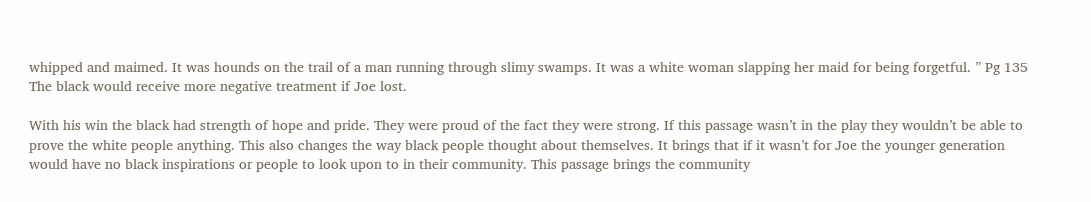whipped and maimed. It was hounds on the trail of a man running through slimy swamps. It was a white woman slapping her maid for being forgetful. ” Pg 135 The black would receive more negative treatment if Joe lost.

With his win the black had strength of hope and pride. They were proud of the fact they were strong. If this passage wasn’t in the play they wouldn’t be able to prove the white people anything. This also changes the way black people thought about themselves. It brings that if it wasn’t for Joe the younger generation would have no black inspirations or people to look upon to in their community. This passage brings the community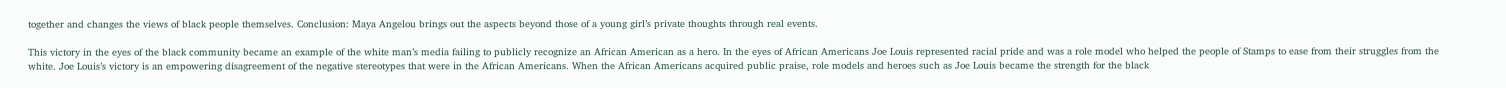together and changes the views of black people themselves. Conclusion: Maya Angelou brings out the aspects beyond those of a young girl’s private thoughts through real events.

This victory in the eyes of the black community became an example of the white man’s media failing to publicly recognize an African American as a hero. In the eyes of African Americans Joe Louis represented racial pride and was a role model who helped the people of Stamps to ease from their struggles from the white. Joe Louis’s victory is an empowering disagreement of the negative stereotypes that were in the African Americans. When the African Americans acquired public praise, role models and heroes such as Joe Louis became the strength for the black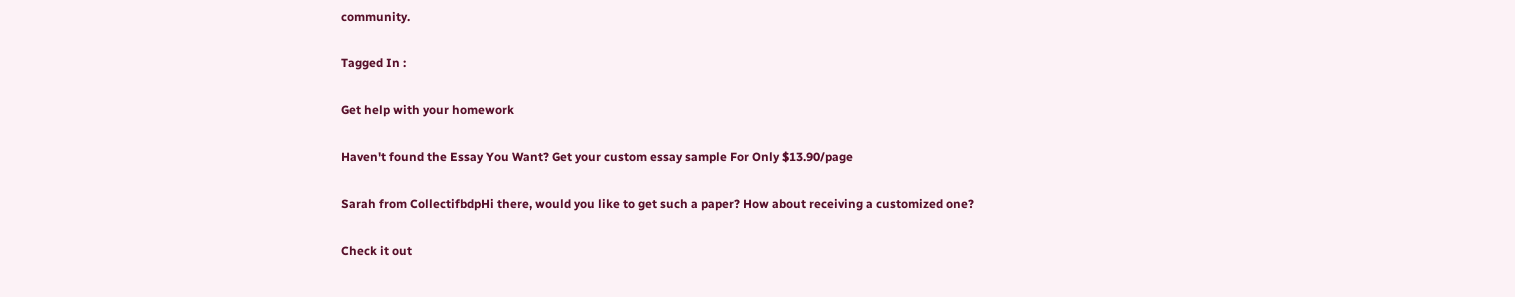community.

Tagged In :

Get help with your homework

Haven't found the Essay You Want? Get your custom essay sample For Only $13.90/page

Sarah from CollectifbdpHi there, would you like to get such a paper? How about receiving a customized one?

Check it out